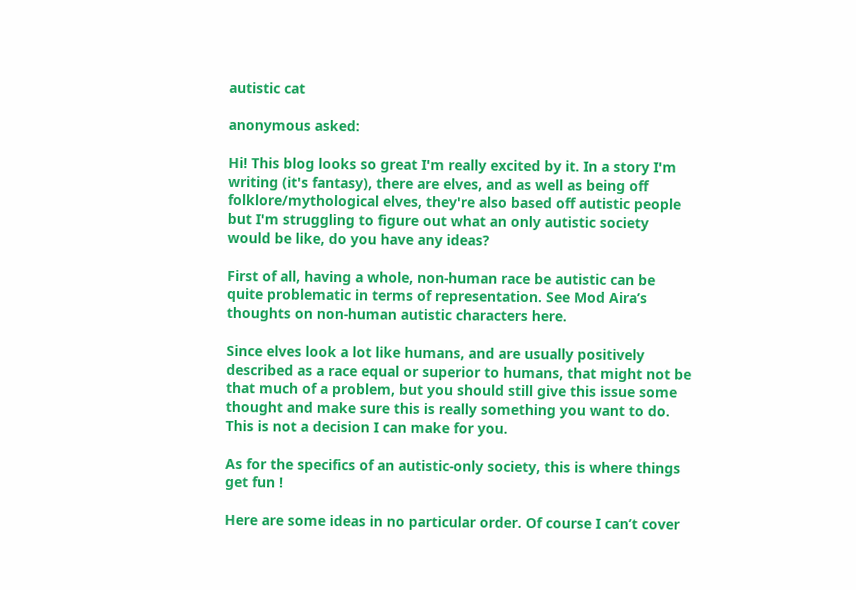autistic cat

anonymous asked:

Hi! This blog looks so great I'm really excited by it. In a story I'm writing (it's fantasy), there are elves, and as well as being off folklore/mythological elves, they're also based off autistic people but I'm struggling to figure out what an only autistic society would be like, do you have any ideas?

First of all, having a whole, non-human race be autistic can be quite problematic in terms of representation. See Mod Aira’s thoughts on non-human autistic characters here.

Since elves look a lot like humans, and are usually positively described as a race equal or superior to humans, that might not be that much of a problem, but you should still give this issue some thought and make sure this is really something you want to do. This is not a decision I can make for you.

As for the specifics of an autistic-only society, this is where things get fun !

Here are some ideas in no particular order. Of course I can’t cover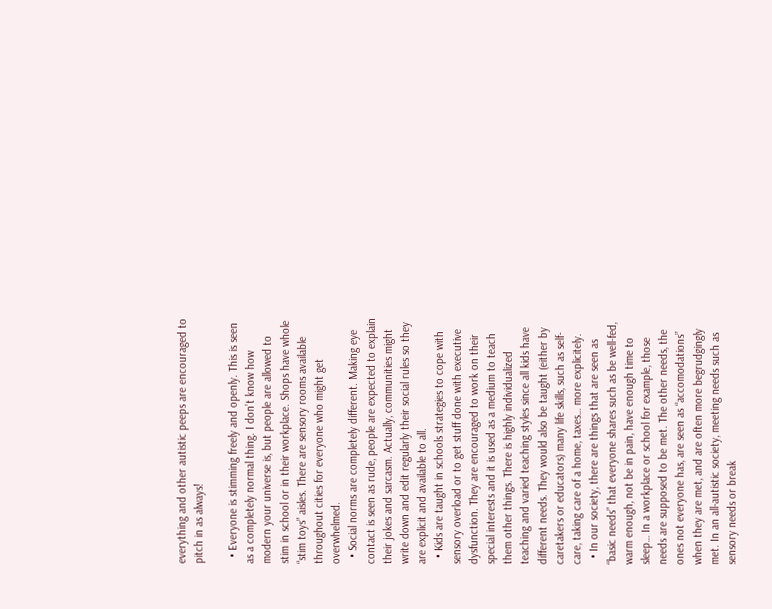everything and other autistic peeps are encouraged to pitch in as always!

  • Everyone is stimming freely and openly. This is seen as a completely normal thing. I don’t know how modern your universe is, but people are allowed to stim in school or in their workplace. Shops have whole “stim toys” aisles. There are sensory rooms available throughout cities for everyone who might get overwhelmed.
  • Social norms are completely different. Making eye contact is seen as rude, people are expected to explain their jokes and sarcasm. Actually, communities might write down and edit regularly their social rules so they are explicit and available to all.
  • Kids are taught in schools strategies to cope with sensory overload or to get stuff done with executive dysfunction. They are encouraged to work on their special interests and it is used as a medium to teach them other things. There is highly individualized teaching and varied teaching styles since all kids have different needs. They would also be taught (either by caretakers or educators) many life skills, such as self-care, taking care of a home, taxes… more explicitely.
  • In our society, there are things that are seen as “basic needs” that everyone shares such as be well-fed, warm enough, not be in pain, have enough time to sleep… In a workplace or school for example, those needs are supposed to be met. The other needs, the ones not everyone has, are seen as “accomodations” when they are met, and are often more begrudgingly met. In an all-autistic society, meeting needs such as sensory needs or break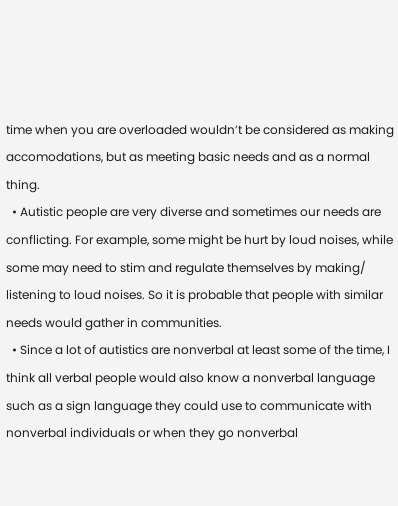time when you are overloaded wouldn’t be considered as making accomodations, but as meeting basic needs and as a normal thing.
  • Autistic people are very diverse and sometimes our needs are conflicting. For example, some might be hurt by loud noises, while some may need to stim and regulate themselves by making/ listening to loud noises. So it is probable that people with similar needs would gather in communities.
  • Since a lot of autistics are nonverbal at least some of the time, I think all verbal people would also know a nonverbal language such as a sign language they could use to communicate with nonverbal individuals or when they go nonverbal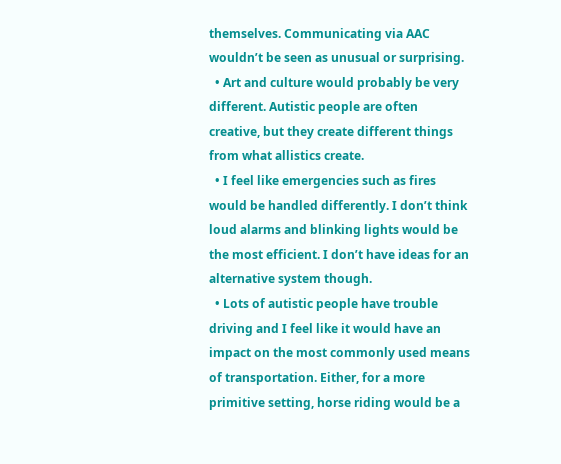themselves. Communicating via AAC wouldn’t be seen as unusual or surprising.
  • Art and culture would probably be very different. Autistic people are often creative, but they create different things from what allistics create.
  • I feel like emergencies such as fires would be handled differently. I don’t think loud alarms and blinking lights would be the most efficient. I don’t have ideas for an alternative system though.
  • Lots of autistic people have trouble driving and I feel like it would have an impact on the most commonly used means of transportation. Either, for a more primitive setting, horse riding would be a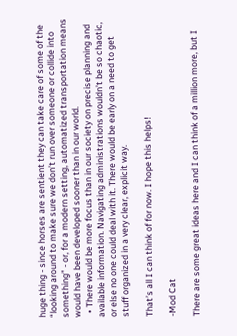huge thing - since horses are sentient they can take care of some of the “looking around to make sure we don’t run over someone or collide into something” - or, for a modern setting, automatized transportation means would have been developed sooner than in our world.
  • There would be more focus than in our society on precise planning and available information. Navigating administrations wouldn’t be so chaotic, or else no one could deal with it. There would be early on a need to get stuff organized in a very clear, explicit way.

That’s all I can think of for now. I hope this helps!

-Mod Cat

There are some great ideas here and I can think of a million more, but I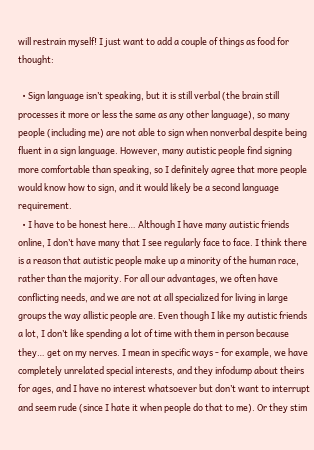will restrain myself! I just want to add a couple of things as food for thought:

  • Sign language isn’t speaking, but it is still verbal (the brain still processes it more or less the same as any other language), so many people (including me) are not able to sign when nonverbal despite being fluent in a sign language. However, many autistic people find signing more comfortable than speaking, so I definitely agree that more people would know how to sign, and it would likely be a second language requirement.
  • I have to be honest here… Although I have many autistic friends online, I don’t have many that I see regularly face to face. I think there is a reason that autistic people make up a minority of the human race, rather than the majority. For all our advantages, we often have conflicting needs, and we are not at all specialized for living in large groups the way allistic people are. Even though I like my autistic friends a lot, I don’t like spending a lot of time with them in person because they… get on my nerves. I mean in specific ways - for example, we have completely unrelated special interests, and they infodump about theirs for ages, and I have no interest whatsoever but don’t want to interrupt and seem rude (since I hate it when people do that to me). Or they stim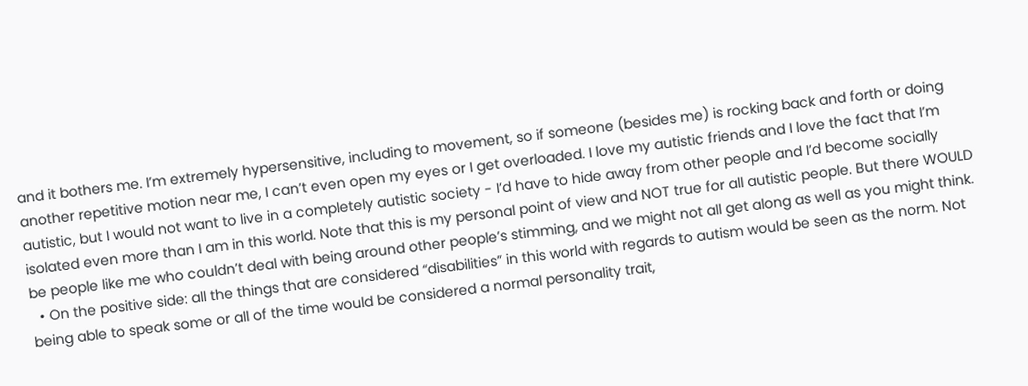and it bothers me. I’m extremely hypersensitive, including to movement, so if someone (besides me) is rocking back and forth or doing another repetitive motion near me, I can’t even open my eyes or I get overloaded. I love my autistic friends and I love the fact that I’m autistic, but I would not want to live in a completely autistic society - I’d have to hide away from other people and I’d become socially isolated even more than I am in this world. Note that this is my personal point of view and NOT true for all autistic people. But there WOULD be people like me who couldn’t deal with being around other people’s stimming, and we might not all get along as well as you might think.
  • On the positive side: all the things that are considered “disabilities” in this world with regards to autism would be seen as the norm. Not being able to speak some or all of the time would be considered a normal personality trait,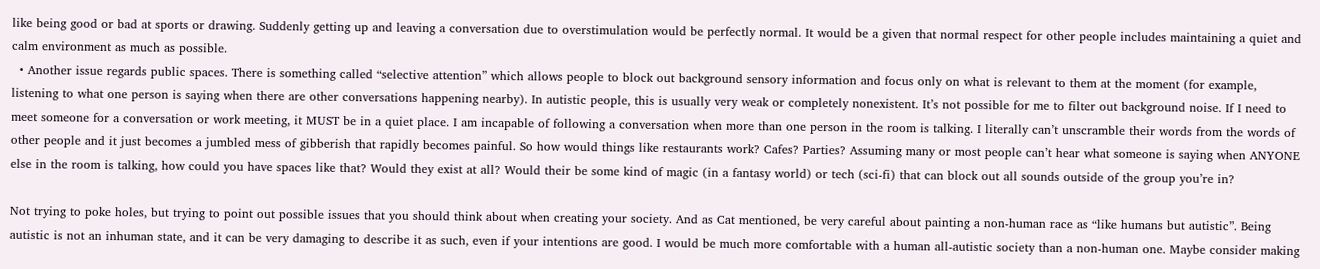like being good or bad at sports or drawing. Suddenly getting up and leaving a conversation due to overstimulation would be perfectly normal. It would be a given that normal respect for other people includes maintaining a quiet and calm environment as much as possible.
  • Another issue regards public spaces. There is something called “selective attention” which allows people to block out background sensory information and focus only on what is relevant to them at the moment (for example, listening to what one person is saying when there are other conversations happening nearby). In autistic people, this is usually very weak or completely nonexistent. It’s not possible for me to filter out background noise. If I need to meet someone for a conversation or work meeting, it MUST be in a quiet place. I am incapable of following a conversation when more than one person in the room is talking. I literally can’t unscramble their words from the words of other people and it just becomes a jumbled mess of gibberish that rapidly becomes painful. So how would things like restaurants work? Cafes? Parties? Assuming many or most people can’t hear what someone is saying when ANYONE else in the room is talking, how could you have spaces like that? Would they exist at all? Would their be some kind of magic (in a fantasy world) or tech (sci-fi) that can block out all sounds outside of the group you’re in?

Not trying to poke holes, but trying to point out possible issues that you should think about when creating your society. And as Cat mentioned, be very careful about painting a non-human race as “like humans but autistic”. Being autistic is not an inhuman state, and it can be very damaging to describe it as such, even if your intentions are good. I would be much more comfortable with a human all-autistic society than a non-human one. Maybe consider making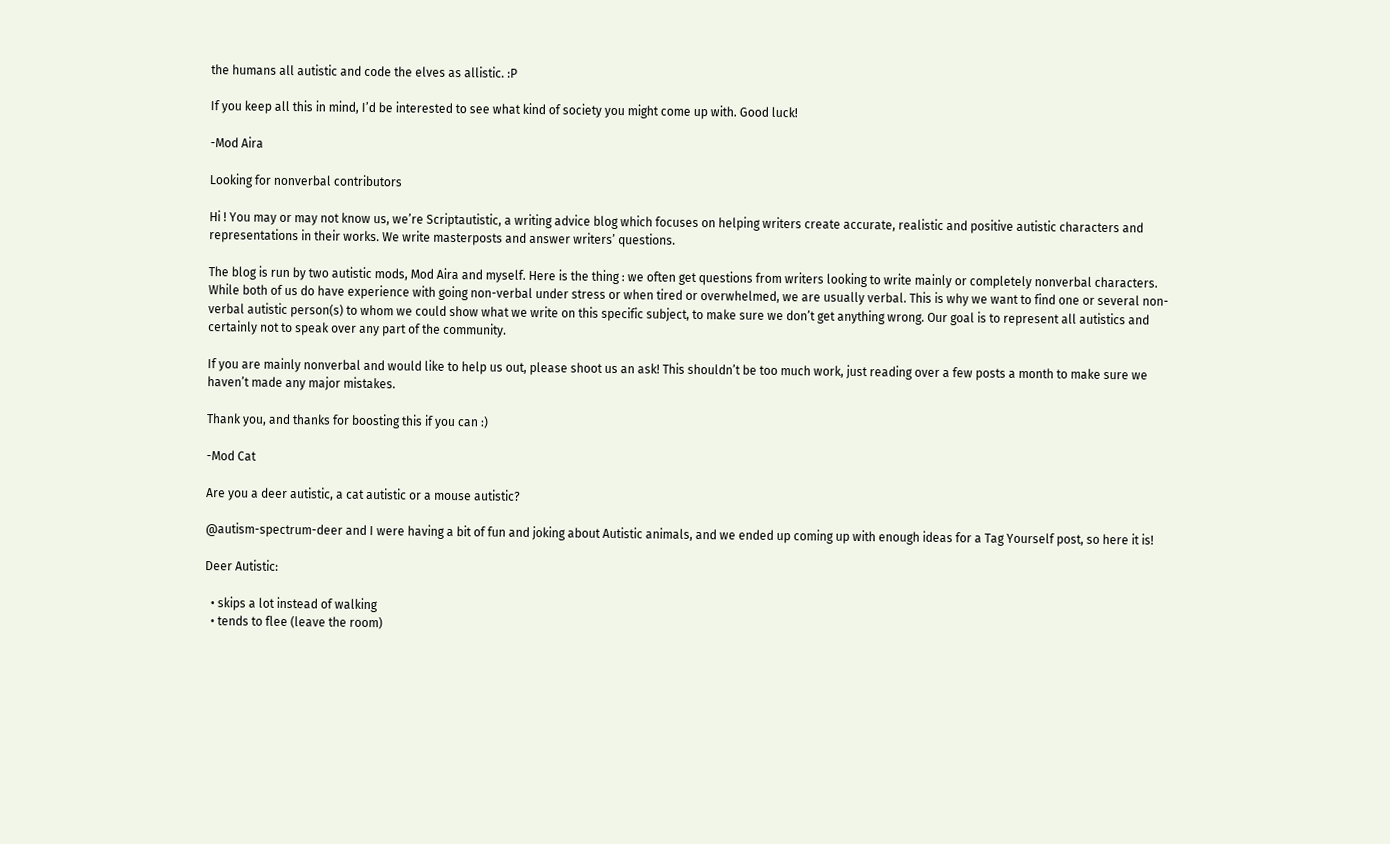the humans all autistic and code the elves as allistic. :P

If you keep all this in mind, I’d be interested to see what kind of society you might come up with. Good luck!

-Mod Aira

Looking for nonverbal contributors

Hi ! You may or may not know us, we’re Scriptautistic, a writing advice blog which focuses on helping writers create accurate, realistic and positive autistic characters and representations in their works. We write masterposts and answer writers’ questions.

The blog is run by two autistic mods, Mod Aira and myself. Here is the thing : we often get questions from writers looking to write mainly or completely nonverbal characters. While both of us do have experience with going non-verbal under stress or when tired or overwhelmed, we are usually verbal. This is why we want to find one or several non-verbal autistic person(s) to whom we could show what we write on this specific subject, to make sure we don’t get anything wrong. Our goal is to represent all autistics and certainly not to speak over any part of the community.

If you are mainly nonverbal and would like to help us out, please shoot us an ask! This shouldn’t be too much work, just reading over a few posts a month to make sure we haven’t made any major mistakes.

Thank you, and thanks for boosting this if you can :)

-Mod Cat

Are you a deer autistic, a cat autistic or a mouse autistic?

@autism-spectrum-deer and I were having a bit of fun and joking about Autistic animals, and we ended up coming up with enough ideas for a Tag Yourself post, so here it is!

Deer Autistic:

  • skips a lot instead of walking
  • tends to flee (leave the room)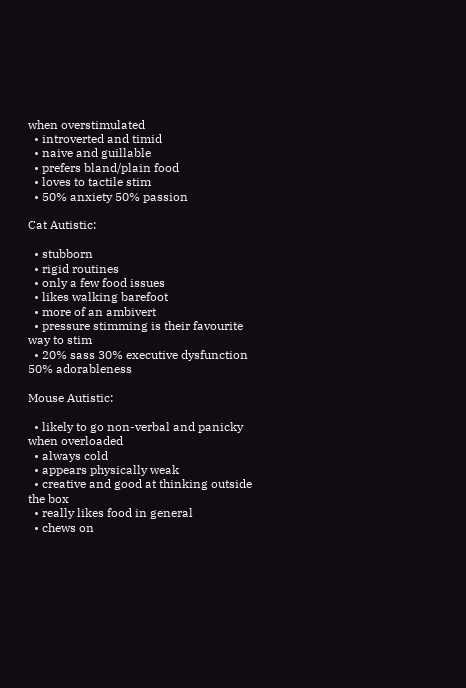when overstimulated
  • introverted and timid
  • naive and guillable
  • prefers bland/plain food
  • loves to tactile stim
  • 50% anxiety 50% passion

Cat Autistic:

  • stubborn
  • rigid routines
  • only a few food issues
  • likes walking barefoot
  • more of an ambivert
  • pressure stimming is their favourite way to stim
  • 20% sass 30% executive dysfunction 50% adorableness

Mouse Autistic:

  • likely to go non-verbal and panicky when overloaded
  • always cold
  • appears physically weak
  • creative and good at thinking outside the box
  • really likes food in general
  • chews on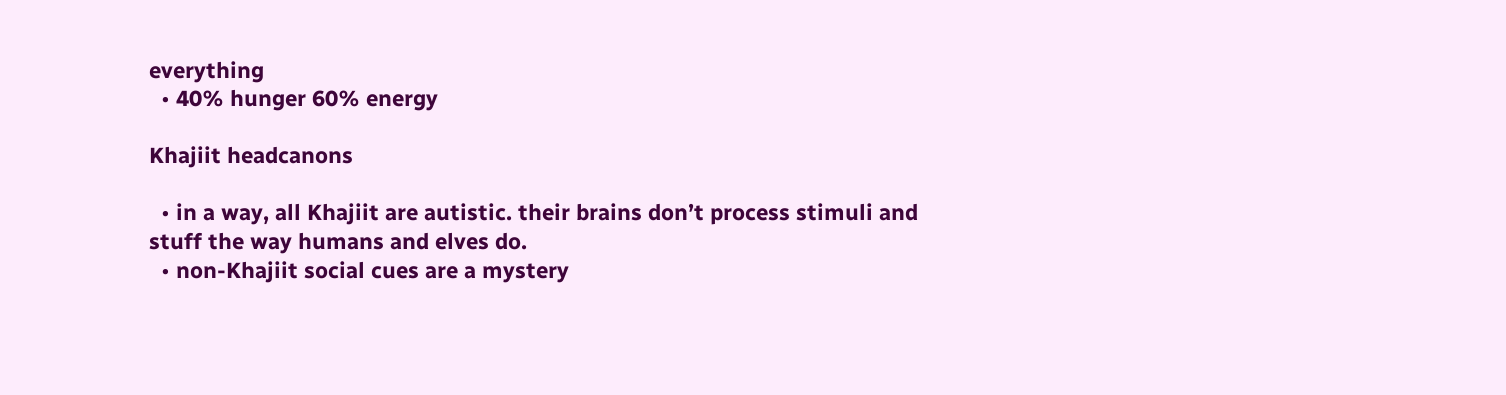everything
  • 40% hunger 60% energy

Khajiit headcanons

  • in a way, all Khajiit are autistic. their brains don’t process stimuli and stuff the way humans and elves do.
  • non-Khajiit social cues are a mystery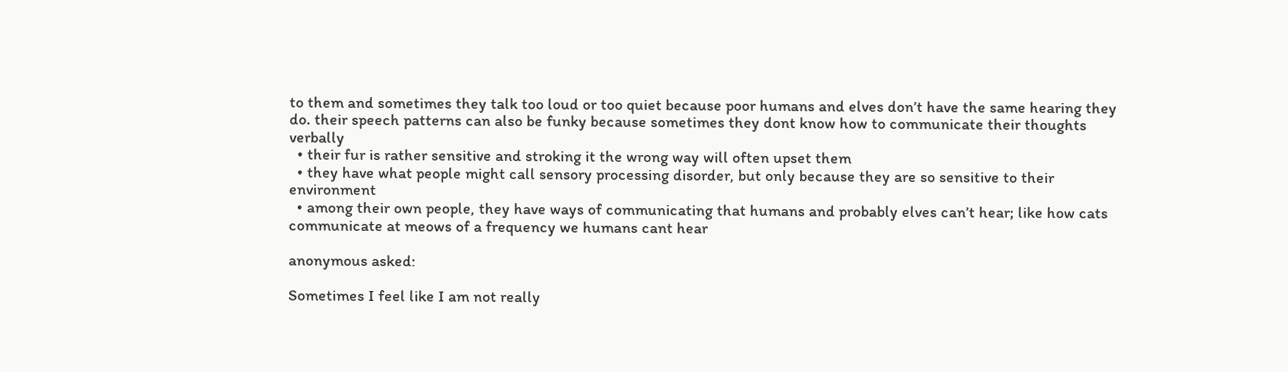to them and sometimes they talk too loud or too quiet because poor humans and elves don’t have the same hearing they do. their speech patterns can also be funky because sometimes they dont know how to communicate their thoughts verbally
  • their fur is rather sensitive and stroking it the wrong way will often upset them
  • they have what people might call sensory processing disorder, but only because they are so sensitive to their environment
  • among their own people, they have ways of communicating that humans and probably elves can’t hear; like how cats communicate at meows of a frequency we humans cant hear

anonymous asked:

Sometimes I feel like I am not really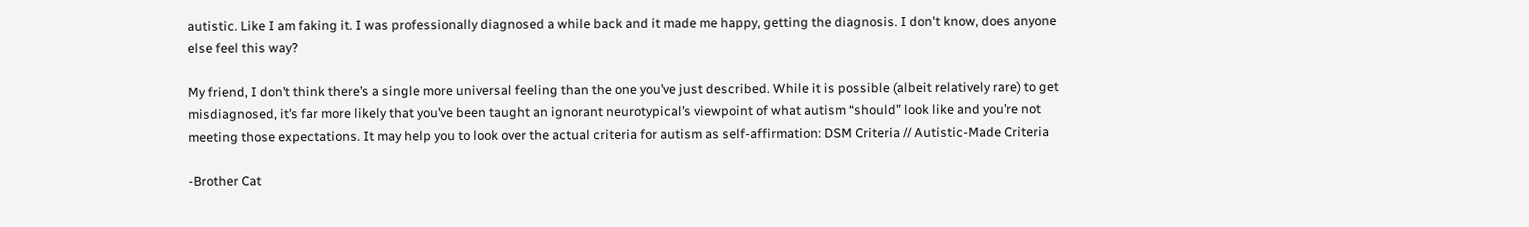autistic. Like I am faking it. I was professionally diagnosed a while back and it made me happy, getting the diagnosis. I don't know, does anyone else feel this way?

My friend, I don’t think there’s a single more universal feeling than the one you’ve just described. While it is possible (albeit relatively rare) to get misdiagnosed, it’s far more likely that you’ve been taught an ignorant neurotypical’s viewpoint of what autism “should” look like and you’re not meeting those expectations. It may help you to look over the actual criteria for autism as self-affirmation: DSM Criteria // Autistic-Made Criteria

-Brother Cat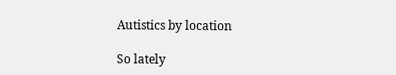Autistics by location

So lately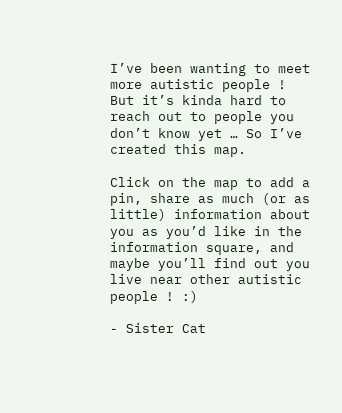I’ve been wanting to meet more autistic people ! But it’s kinda hard to reach out to people you don’t know yet … So I’ve created this map.

Click on the map to add a pin, share as much (or as little) information about you as you’d like in the information square, and maybe you’ll find out you live near other autistic people ! :)

- Sister Cat